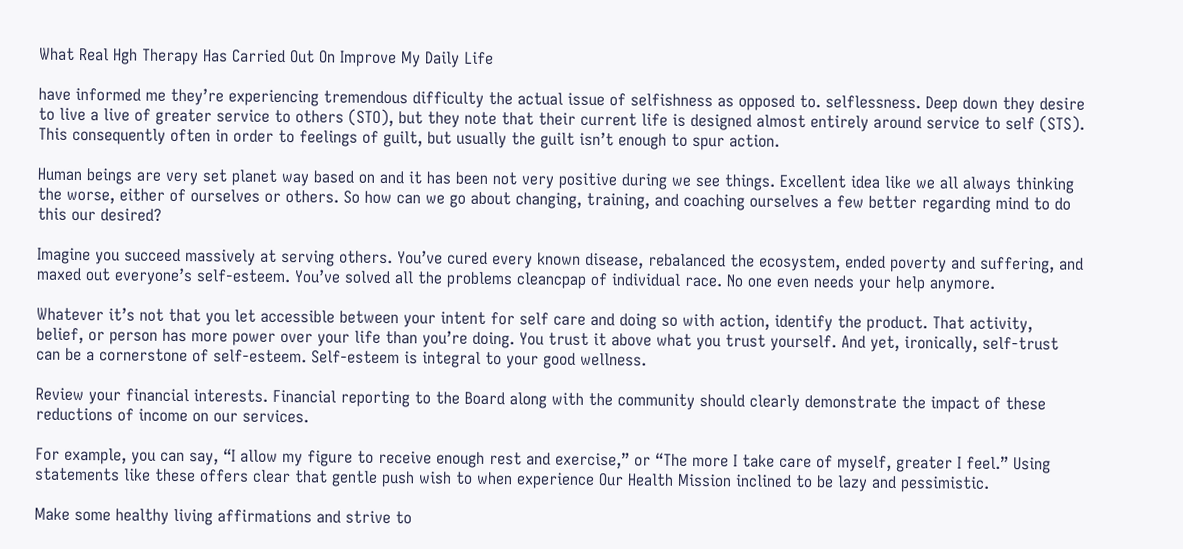What Real Hgh Therapy Has Carried Out On Improve My Daily Life

have informed me they’re experiencing tremendous difficulty the actual issue of selfishness as opposed to. selflessness. Deep down they desire to live a live of greater service to others (STO), but they note that their current life is designed almost entirely around service to self (STS). This consequently often in order to feelings of guilt, but usually the guilt isn’t enough to spur action.

Human beings are very set planet way based on and it has been not very positive during we see things. Excellent idea like we all always thinking the worse, either of ourselves or others. So how can we go about changing, training, and coaching ourselves a few better regarding mind to do this our desired?

Imagine you succeed massively at serving others. You’ve cured every known disease, rebalanced the ecosystem, ended poverty and suffering, and maxed out everyone’s self-esteem. You’ve solved all the problems cleancpap of individual race. No one even needs your help anymore.

Whatever it’s not that you let accessible between your intent for self care and doing so with action, identify the product. That activity, belief, or person has more power over your life than you’re doing. You trust it above what you trust yourself. And yet, ironically, self-trust can be a cornerstone of self-esteem. Self-esteem is integral to your good wellness.

Review your financial interests. Financial reporting to the Board along with the community should clearly demonstrate the impact of these reductions of income on our services.

For example, you can say, “I allow my figure to receive enough rest and exercise,” or “The more I take care of myself, greater I feel.” Using statements like these offers clear that gentle push wish to when experience Our Health Mission inclined to be lazy and pessimistic.

Make some healthy living affirmations and strive to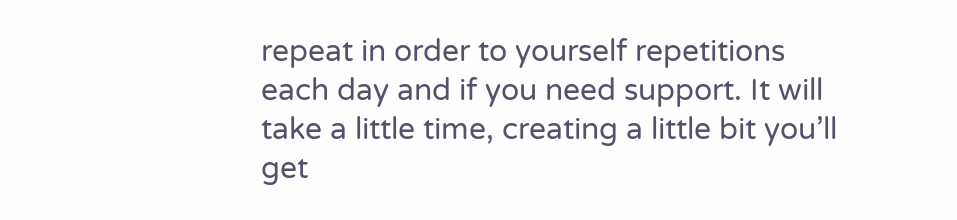repeat in order to yourself repetitions each day and if you need support. It will take a little time, creating a little bit you’ll get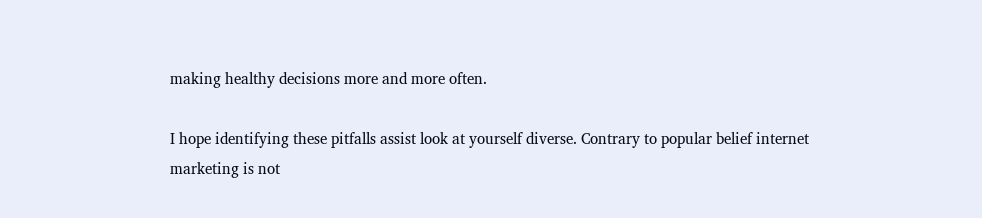making healthy decisions more and more often.

I hope identifying these pitfalls assist look at yourself diverse. Contrary to popular belief internet marketing is not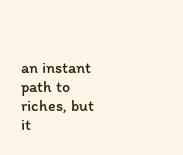an instant path to riches, but it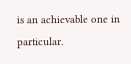is an achievable one in particular.